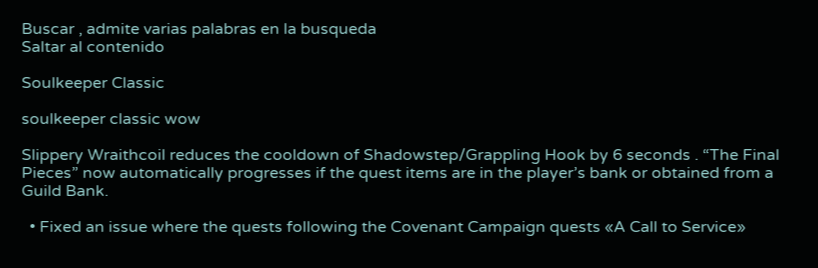Buscar , admite varias palabras en la busqueda
Saltar al contenido

Soulkeeper Classic

soulkeeper classic wow

Slippery Wraithcoil reduces the cooldown of Shadowstep/Grappling Hook by 6 seconds . “The Final Pieces” now automatically progresses if the quest items are in the player’s bank or obtained from a Guild Bank.

  • Fixed an issue where the quests following the Covenant Campaign quests «A Call to Service»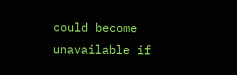could become unavailable if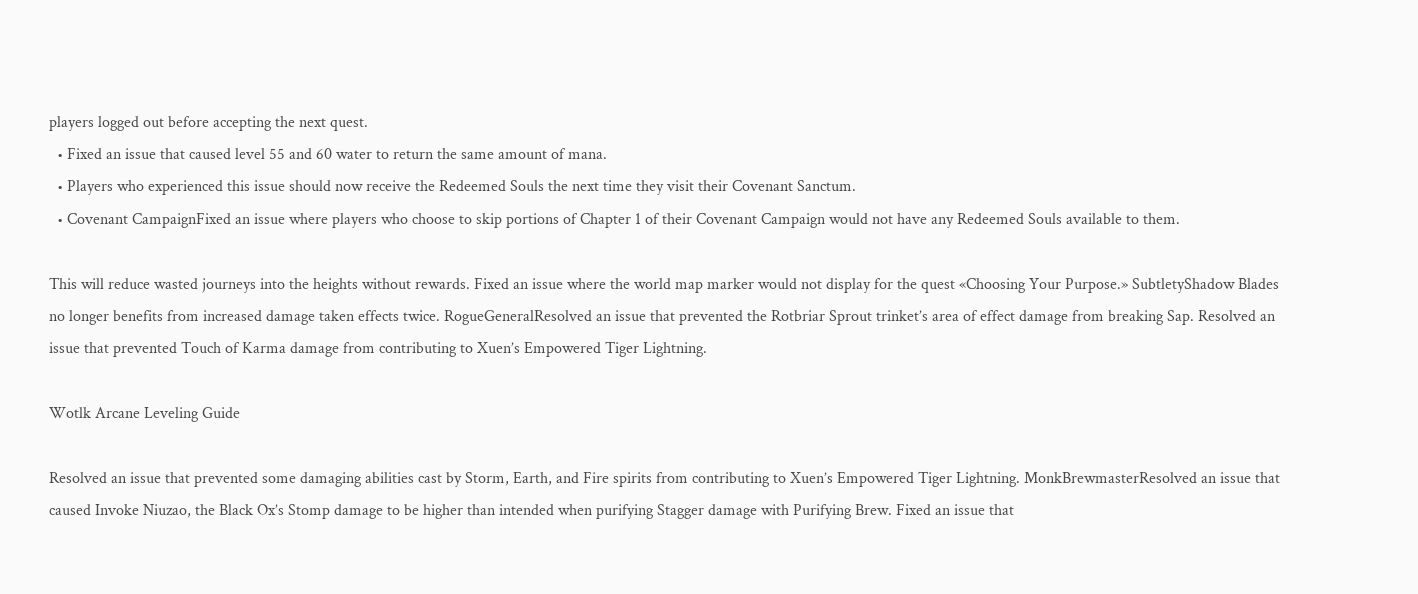players logged out before accepting the next quest.
  • Fixed an issue that caused level 55 and 60 water to return the same amount of mana.
  • Players who experienced this issue should now receive the Redeemed Souls the next time they visit their Covenant Sanctum.
  • Covenant CampaignFixed an issue where players who choose to skip portions of Chapter 1 of their Covenant Campaign would not have any Redeemed Souls available to them.

This will reduce wasted journeys into the heights without rewards. Fixed an issue where the world map marker would not display for the quest «Choosing Your Purpose.» SubtletyShadow Blades no longer benefits from increased damage taken effects twice. RogueGeneralResolved an issue that prevented the Rotbriar Sprout trinket’s area of effect damage from breaking Sap. Resolved an issue that prevented Touch of Karma damage from contributing to Xuen’s Empowered Tiger Lightning.

Wotlk Arcane Leveling Guide

Resolved an issue that prevented some damaging abilities cast by Storm, Earth, and Fire spirits from contributing to Xuen’s Empowered Tiger Lightning. MonkBrewmasterResolved an issue that caused Invoke Niuzao, the Black Ox’s Stomp damage to be higher than intended when purifying Stagger damage with Purifying Brew. Fixed an issue that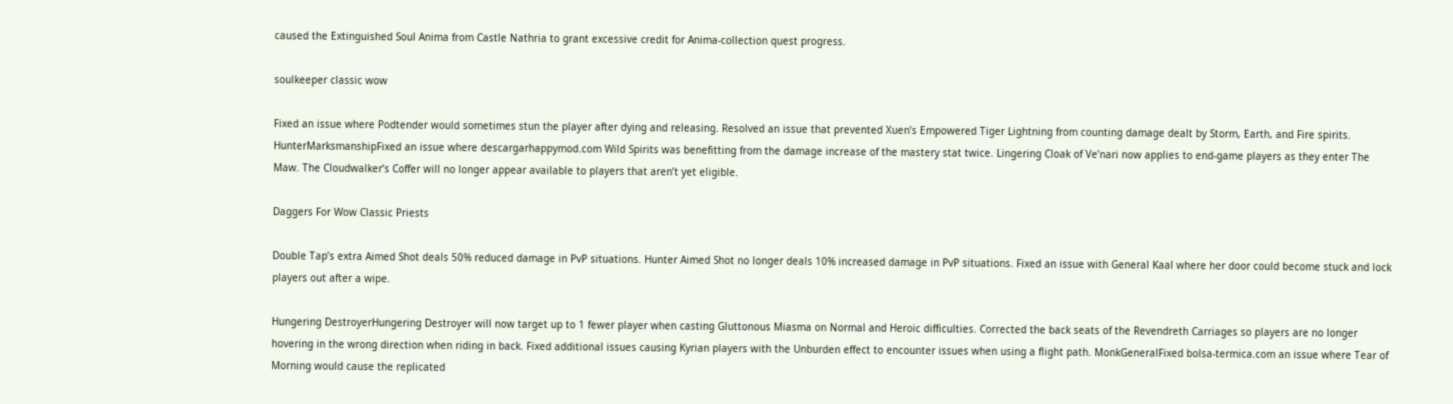caused the Extinguished Soul Anima from Castle Nathria to grant excessive credit for Anima-collection quest progress.

soulkeeper classic wow

Fixed an issue where Podtender would sometimes stun the player after dying and releasing. Resolved an issue that prevented Xuen’s Empowered Tiger Lightning from counting damage dealt by Storm, Earth, and Fire spirits. HunterMarksmanshipFixed an issue where descargarhappymod.com Wild Spirits was benefitting from the damage increase of the mastery stat twice. Lingering Cloak of Ve’nari now applies to end-game players as they enter The Maw. The Cloudwalker’s Coffer will no longer appear available to players that aren’t yet eligible.

Daggers For Wow Classic Priests

Double Tap’s extra Aimed Shot deals 50% reduced damage in PvP situations. Hunter Aimed Shot no longer deals 10% increased damage in PvP situations. Fixed an issue with General Kaal where her door could become stuck and lock players out after a wipe.

Hungering DestroyerHungering Destroyer will now target up to 1 fewer player when casting Gluttonous Miasma on Normal and Heroic difficulties. Corrected the back seats of the Revendreth Carriages so players are no longer hovering in the wrong direction when riding in back. Fixed additional issues causing Kyrian players with the Unburden effect to encounter issues when using a flight path. MonkGeneralFixed bolsa-termica.com an issue where Tear of Morning would cause the replicated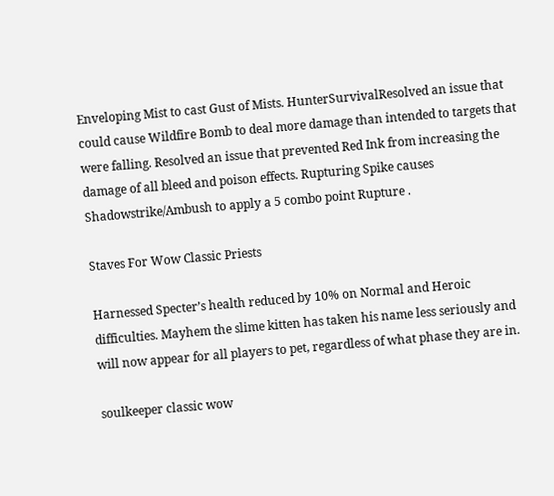Enveloping Mist to cast Gust of Mists. HunterSurvivalResolved an issue that could cause Wildfire Bomb to deal more damage than intended to targets that were falling. Resolved an issue that prevented Red Ink from increasing the damage of all bleed and poison effects. Rupturing Spike causes Shadowstrike/Ambush to apply a 5 combo point Rupture .

Staves For Wow Classic Priests

Harnessed Specter’s health reduced by 10% on Normal and Heroic difficulties. Mayhem the slime kitten has taken his name less seriously and will now appear for all players to pet, regardless of what phase they are in.

soulkeeper classic wow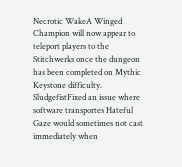Necrotic WakeA Winged Champion will now appear to teleport players to the Stitchwerks once the dungeon has been completed on Mythic Keystone difficulty. SludgefistFixed an issue where software transportes Hateful Gaze would sometimes not cast immediately when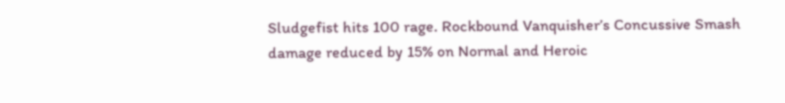Sludgefist hits 100 rage. Rockbound Vanquisher’s Concussive Smash damage reduced by 15% on Normal and Heroic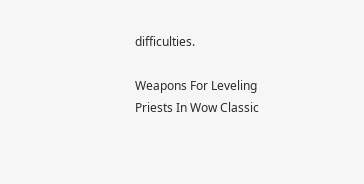difficulties.

Weapons For Leveling Priests In Wow Classic